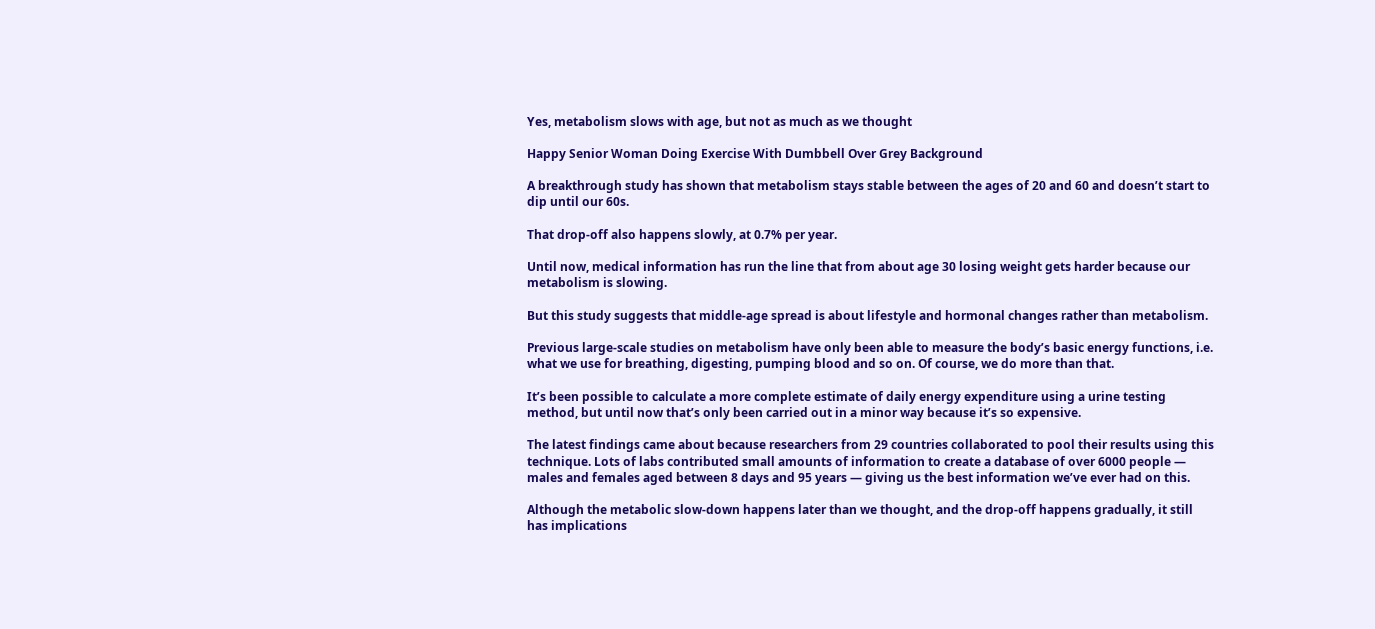Yes, metabolism slows with age, but not as much as we thought

Happy Senior Woman Doing Exercise With Dumbbell Over Grey Background

A breakthrough study has shown that metabolism stays stable between the ages of 20 and 60 and doesn’t start to dip until our 60s.

That drop-off also happens slowly, at 0.7% per year.

Until now, medical information has run the line that from about age 30 losing weight gets harder because our metabolism is slowing.

But this study suggests that middle-age spread is about lifestyle and hormonal changes rather than metabolism.

Previous large-scale studies on metabolism have only been able to measure the body’s basic energy functions, i.e. what we use for breathing, digesting, pumping blood and so on. Of course, we do more than that.

It’s been possible to calculate a more complete estimate of daily energy expenditure using a urine testing method, but until now that’s only been carried out in a minor way because it’s so expensive.

The latest findings came about because researchers from 29 countries collaborated to pool their results using this technique. Lots of labs contributed small amounts of information to create a database of over 6000 people — males and females aged between 8 days and 95 years — giving us the best information we’ve ever had on this.

Although the metabolic slow-down happens later than we thought, and the drop-off happens gradually, it still has implications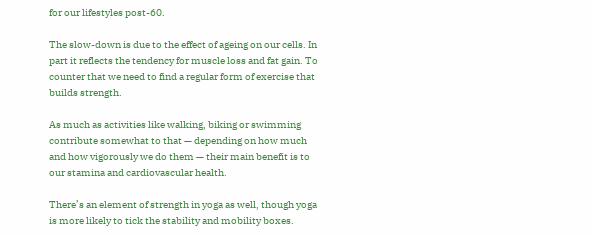for our lifestyles post-60.

The slow-down is due to the effect of ageing on our cells. In part it reflects the tendency for muscle loss and fat gain. To counter that we need to find a regular form of exercise that builds strength.

As much as activities like walking, biking or swimming contribute somewhat to that — depending on how much and how vigorously we do them — their main benefit is to our stamina and cardiovascular health.

There’s an element of strength in yoga as well, though yoga is more likely to tick the stability and mobility boxes.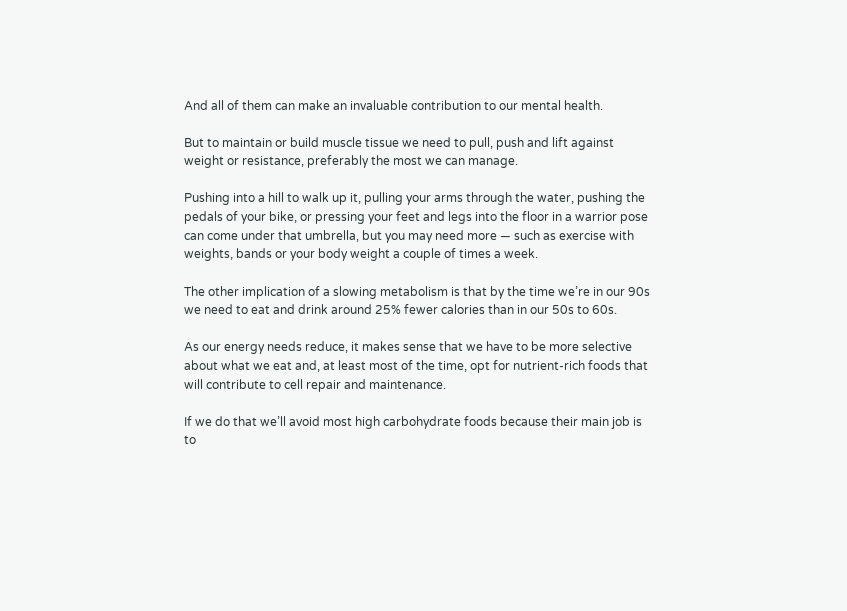And all of them can make an invaluable contribution to our mental health.

But to maintain or build muscle tissue we need to pull, push and lift against weight or resistance, preferably the most we can manage.

Pushing into a hill to walk up it, pulling your arms through the water, pushing the pedals of your bike, or pressing your feet and legs into the floor in a warrior pose can come under that umbrella, but you may need more — such as exercise with weights, bands or your body weight a couple of times a week.

The other implication of a slowing metabolism is that by the time we’re in our 90s we need to eat and drink around 25% fewer calories than in our 50s to 60s.

As our energy needs reduce, it makes sense that we have to be more selective about what we eat and, at least most of the time, opt for nutrient-rich foods that will contribute to cell repair and maintenance.

If we do that we’ll avoid most high carbohydrate foods because their main job is to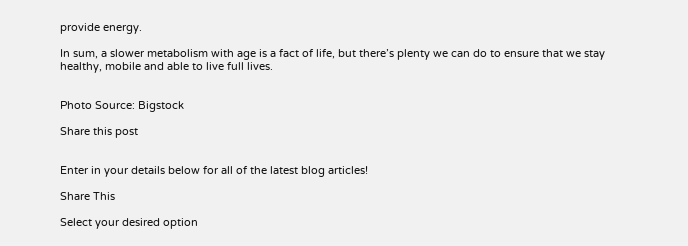provide energy.

In sum, a slower metabolism with age is a fact of life, but there’s plenty we can do to ensure that we stay healthy, mobile and able to live full lives.


Photo Source: Bigstock

Share this post


Enter in your details below for all of the latest blog articles!

Share This

Select your desired option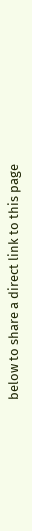below to share a direct link to this page